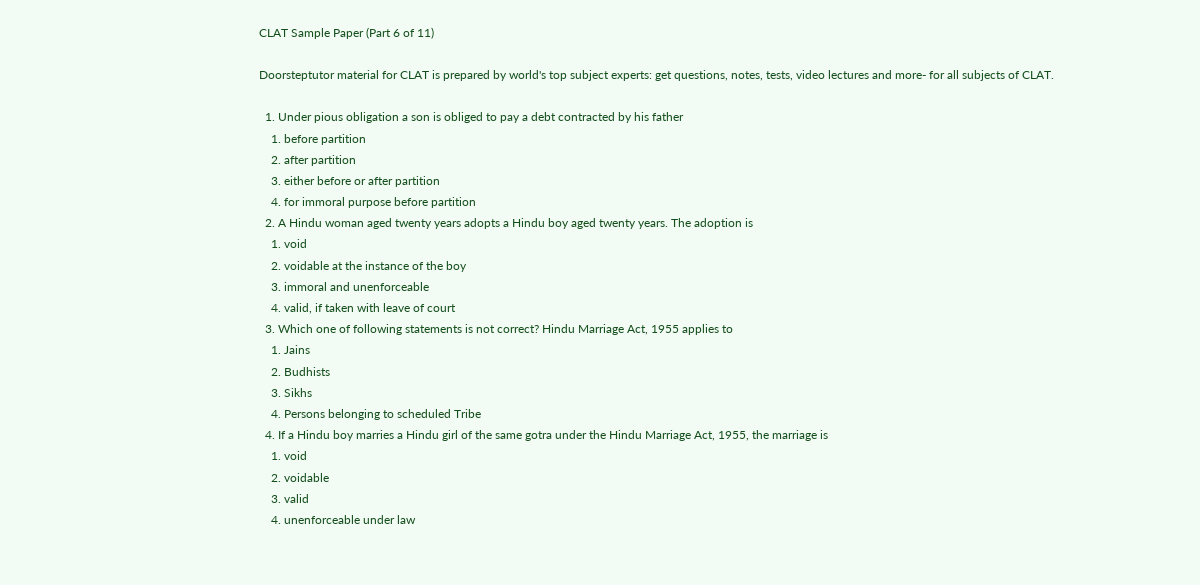CLAT Sample Paper (Part 6 of 11)

Doorsteptutor material for CLAT is prepared by world's top subject experts: get questions, notes, tests, video lectures and more- for all subjects of CLAT.

  1. Under pious obligation a son is obliged to pay a debt contracted by his father
    1. before partition
    2. after partition
    3. either before or after partition
    4. for immoral purpose before partition
  2. A Hindu woman aged twenty years adopts a Hindu boy aged twenty years. The adoption is
    1. void
    2. voidable at the instance of the boy
    3. immoral and unenforceable
    4. valid, if taken with leave of court
  3. Which one of following statements is not correct? Hindu Marriage Act, 1955 applies to
    1. Jains
    2. Budhists
    3. Sikhs
    4. Persons belonging to scheduled Tribe
  4. If a Hindu boy marries a Hindu girl of the same gotra under the Hindu Marriage Act, 1955, the marriage is
    1. void
    2. voidable
    3. valid
    4. unenforceable under law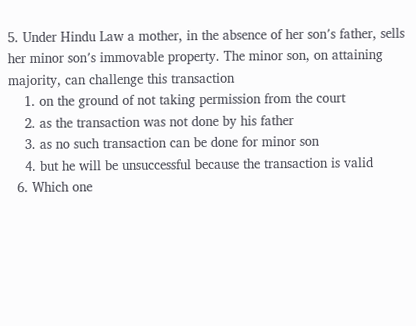5. Under Hindu Law a mother, in the absence of her son՚s father, sells her minor son՚s immovable property. The minor son, on attaining majority, can challenge this transaction
    1. on the ground of not taking permission from the court
    2. as the transaction was not done by his father
    3. as no such transaction can be done for minor son
    4. but he will be unsuccessful because the transaction is valid
  6. Which one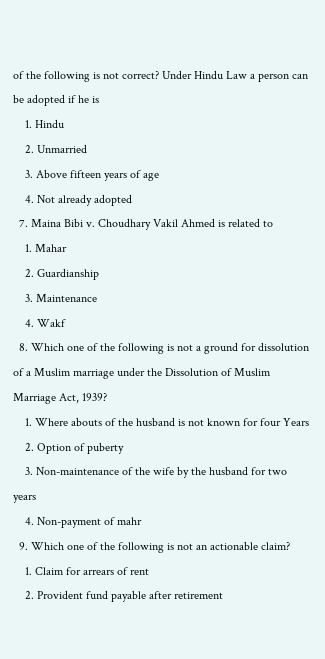of the following is not correct? Under Hindu Law a person can be adopted if he is
    1. Hindu
    2. Unmarried
    3. Above fifteen years of age
    4. Not already adopted
  7. Maina Bibi v. Choudhary Vakil Ahmed is related to
    1. Mahar
    2. Guardianship
    3. Maintenance
    4. Wakf
  8. Which one of the following is not a ground for dissolution of a Muslim marriage under the Dissolution of Muslim Marriage Act, 1939?
    1. Where abouts of the husband is not known for four Years
    2. Option of puberty
    3. Non-maintenance of the wife by the husband for two years
    4. Non-payment of mahr
  9. Which one of the following is not an actionable claim?
    1. Claim for arrears of rent
    2. Provident fund payable after retirement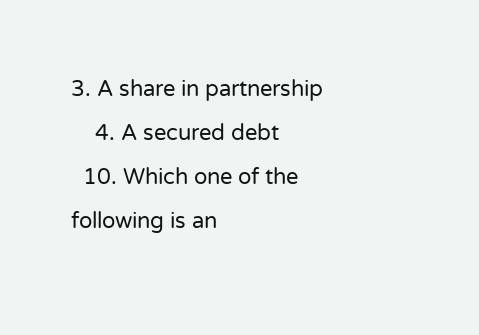3. A share in partnership
    4. A secured debt
  10. Which one of the following is an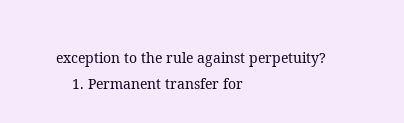exception to the rule against perpetuity?
    1. Permanent transfer for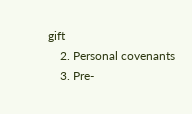gift
    2. Personal covenants
    3. Pre-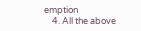emption
    4. All the above